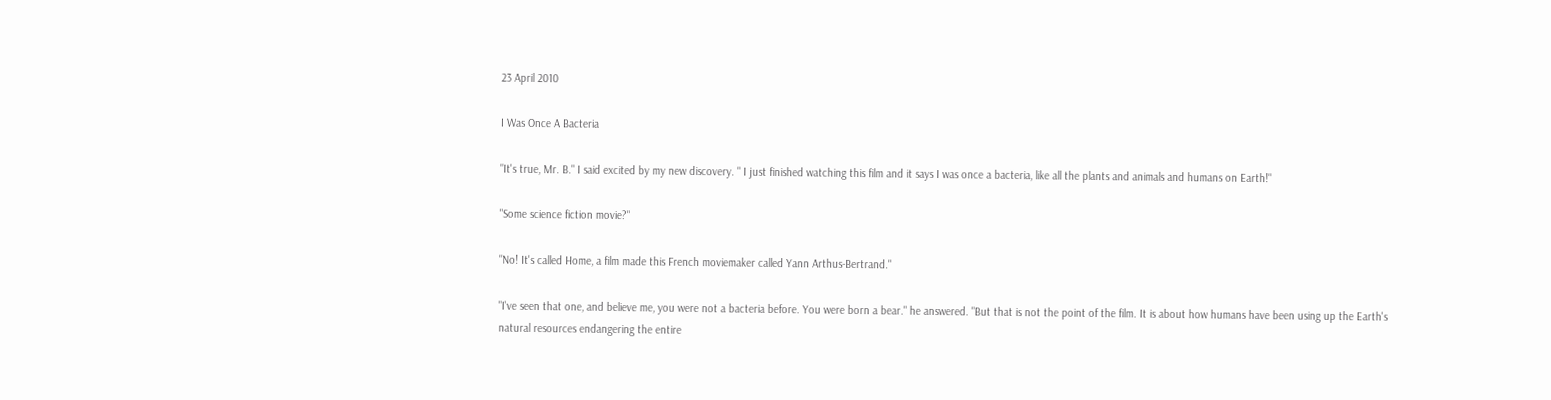23 April 2010

I Was Once A Bacteria

"It's true, Mr. B." I said excited by my new discovery. " I just finished watching this film and it says I was once a bacteria, like all the plants and animals and humans on Earth!"

"Some science fiction movie?"

"No! It's called Home, a film made this French moviemaker called Yann Arthus-Bertrand."

"I've seen that one, and believe me, you were not a bacteria before. You were born a bear." he answered. "But that is not the point of the film. It is about how humans have been using up the Earth's natural resources endangering the entire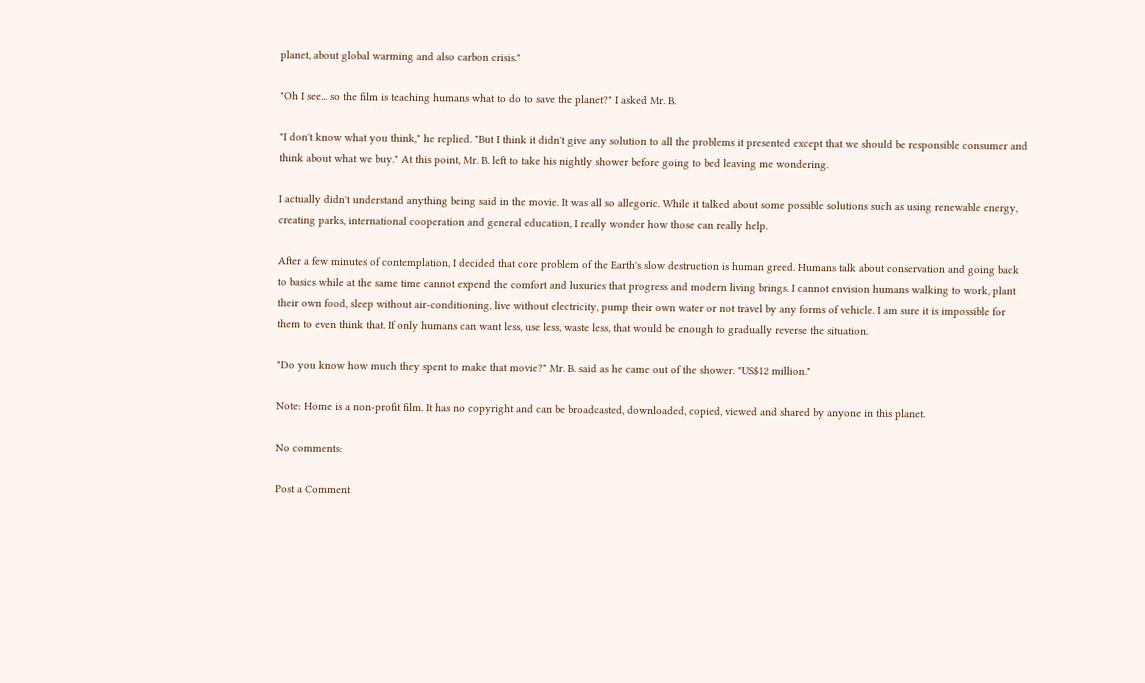planet, about global warming and also carbon crisis."

"Oh I see... so the film is teaching humans what to do to save the planet?" I asked Mr. B.

"I don't know what you think," he replied. "But I think it didn't give any solution to all the problems it presented except that we should be responsible consumer and think about what we buy." At this point, Mr. B. left to take his nightly shower before going to bed leaving me wondering.

I actually didn't understand anything being said in the movie. It was all so allegoric. While it talked about some possible solutions such as using renewable energy, creating parks, international cooperation and general education, I really wonder how those can really help.

After a few minutes of contemplation, I decided that core problem of the Earth's slow destruction is human greed. Humans talk about conservation and going back to basics while at the same time cannot expend the comfort and luxuries that progress and modern living brings. I cannot envision humans walking to work, plant their own food, sleep without air-conditioning, live without electricity, pump their own water or not travel by any forms of vehicle. I am sure it is impossible for them to even think that. If only humans can want less, use less, waste less, that would be enough to gradually reverse the situation.

"Do you know how much they spent to make that movie?" Mr. B. said as he came out of the shower. "US$12 million."

Note: Home is a non-profit film. It has no copyright and can be broadcasted, downloaded, copied, viewed and shared by anyone in this planet.

No comments:

Post a Comment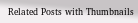Related Posts with Thumbnails